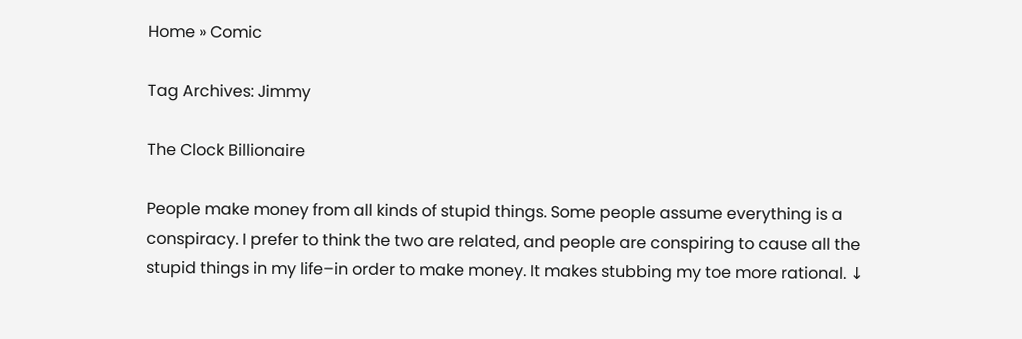Home » Comic

Tag Archives: Jimmy

The Clock Billionaire

People make money from all kinds of stupid things. Some people assume everything is a conspiracy. I prefer to think the two are related, and people are conspiring to cause all the stupid things in my life–in order to make money. It makes stubbing my toe more rational. ↓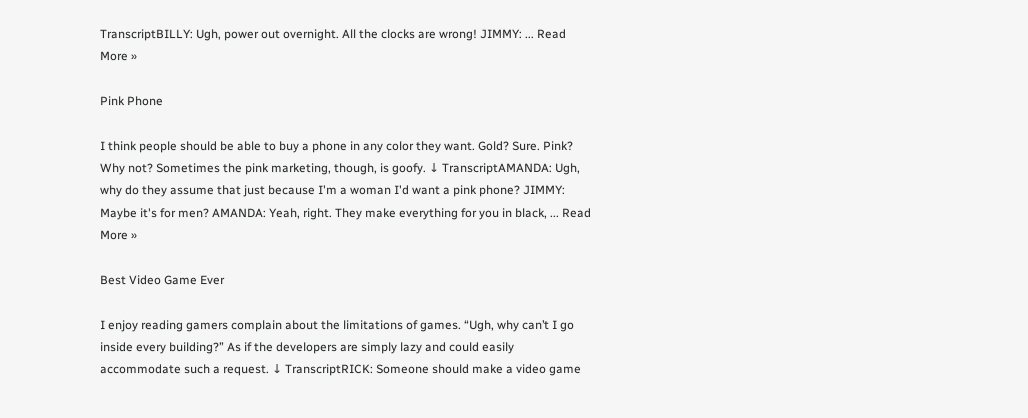TranscriptBILLY: Ugh, power out overnight. All the clocks are wrong! JIMMY: ... Read More »

Pink Phone

I think people should be able to buy a phone in any color they want. Gold? Sure. Pink? Why not? Sometimes the pink marketing, though, is goofy. ↓ TranscriptAMANDA: Ugh, why do they assume that just because I'm a woman I'd want a pink phone? JIMMY: Maybe it's for men? AMANDA: Yeah, right. They make everything for you in black, ... Read More »

Best Video Game Ever

I enjoy reading gamers complain about the limitations of games. “Ugh, why can’t I go inside every building?” As if the developers are simply lazy and could easily accommodate such a request. ↓ TranscriptRICK: Someone should make a video game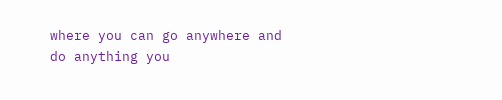where you can go anywhere and do anything you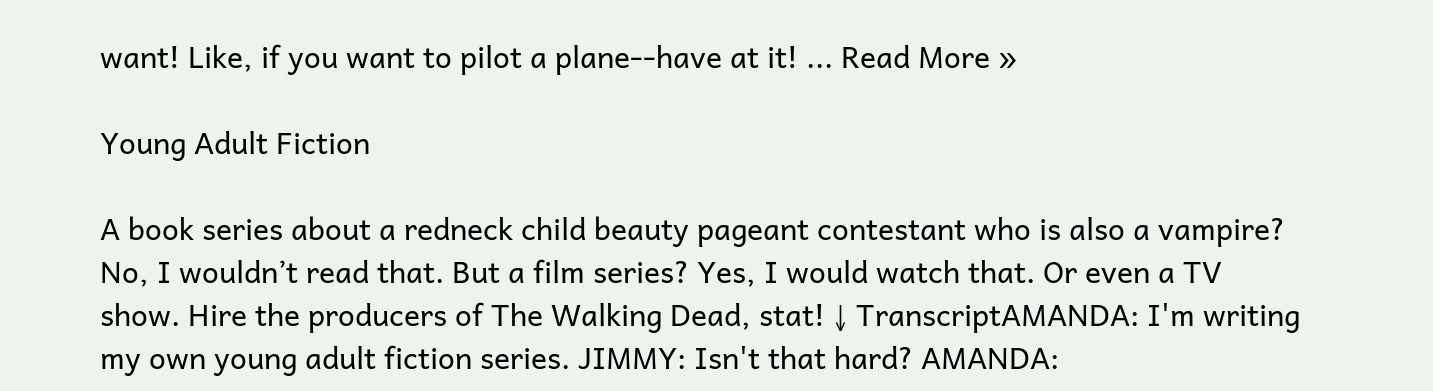want! Like, if you want to pilot a plane--have at it! ... Read More »

Young Adult Fiction

A book series about a redneck child beauty pageant contestant who is also a vampire? No, I wouldn’t read that. But a film series? Yes, I would watch that. Or even a TV show. Hire the producers of The Walking Dead, stat! ↓ TranscriptAMANDA: I'm writing my own young adult fiction series. JIMMY: Isn't that hard? AMANDA: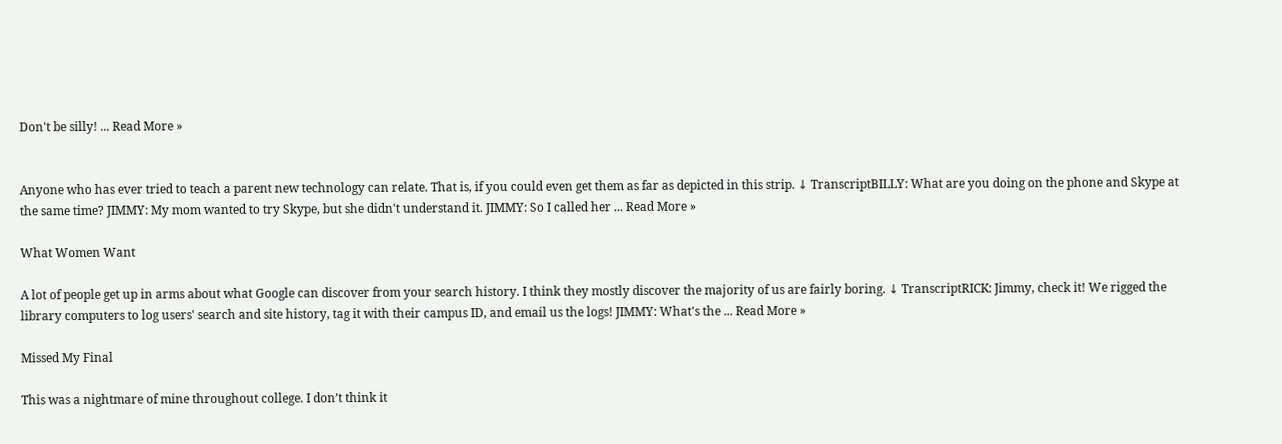Don't be silly! ... Read More »


Anyone who has ever tried to teach a parent new technology can relate. That is, if you could even get them as far as depicted in this strip. ↓ TranscriptBILLY: What are you doing on the phone and Skype at the same time? JIMMY: My mom wanted to try Skype, but she didn't understand it. JIMMY: So I called her ... Read More »

What Women Want

A lot of people get up in arms about what Google can discover from your search history. I think they mostly discover the majority of us are fairly boring. ↓ TranscriptRICK: Jimmy, check it! We rigged the library computers to log users' search and site history, tag it with their campus ID, and email us the logs! JIMMY: What's the ... Read More »

Missed My Final

This was a nightmare of mine throughout college. I don’t think it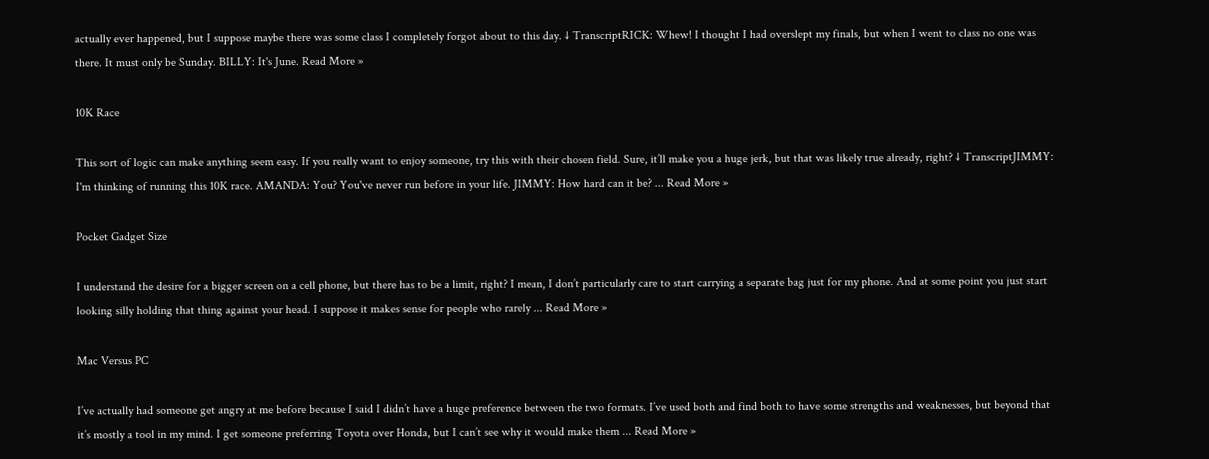actually ever happened, but I suppose maybe there was some class I completely forgot about to this day. ↓ TranscriptRICK: Whew! I thought I had overslept my finals, but when I went to class no one was there. It must only be Sunday. BILLY: It's June. Read More »

10K Race

This sort of logic can make anything seem easy. If you really want to enjoy someone, try this with their chosen field. Sure, it’ll make you a huge jerk, but that was likely true already, right? ↓ TranscriptJIMMY: I'm thinking of running this 10K race. AMANDA: You? You've never run before in your life. JIMMY: How hard can it be? ... Read More »

Pocket Gadget Size

I understand the desire for a bigger screen on a cell phone, but there has to be a limit, right? I mean, I don’t particularly care to start carrying a separate bag just for my phone. And at some point you just start looking silly holding that thing against your head. I suppose it makes sense for people who rarely ... Read More »

Mac Versus PC

I’ve actually had someone get angry at me before because I said I didn’t have a huge preference between the two formats. I’ve used both and find both to have some strengths and weaknesses, but beyond that it’s mostly a tool in my mind. I get someone preferring Toyota over Honda, but I can’t see why it would make them ... Read More »